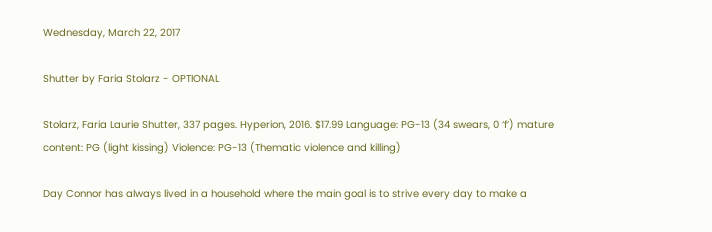Wednesday, March 22, 2017

Shutter by Faria Stolarz - OPTIONAL

Stolarz, Faria Laurie Shutter, 337 pages. Hyperion, 2016. $17.99 Language: PG-13 (34 swears, 0 ‘f’) mature content: PG (light kissing) Violence: PG-13 (Thematic violence and killing)

Day Connor has always lived in a household where the main goal is to strive every day to make a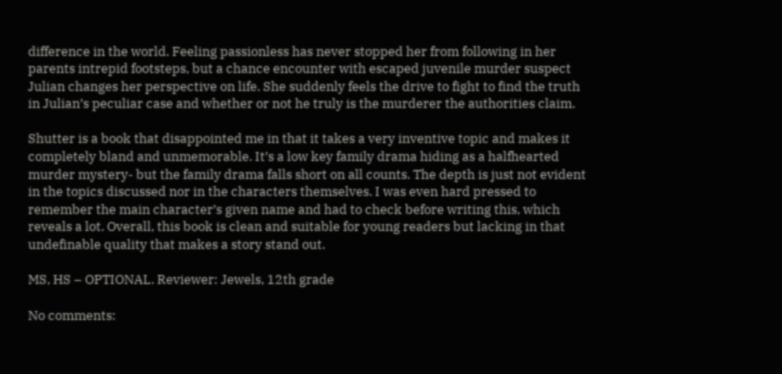difference in the world. Feeling passionless has never stopped her from following in her parents intrepid footsteps, but a chance encounter with escaped juvenile murder suspect Julian changes her perspective on life. She suddenly feels the drive to fight to find the truth in Julian’s peculiar case and whether or not he truly is the murderer the authorities claim.

Shutter is a book that disappointed me in that it takes a very inventive topic and makes it completely bland and unmemorable. It’s a low key family drama hiding as a halfhearted murder mystery- but the family drama falls short on all counts. The depth is just not evident in the topics discussed nor in the characters themselves. I was even hard pressed to remember the main character’s given name and had to check before writing this, which reveals a lot. Overall, this book is clean and suitable for young readers but lacking in that undefinable quality that makes a story stand out.

MS, HS – OPTIONAL. Reviewer: Jewels, 12th grade

No comments: